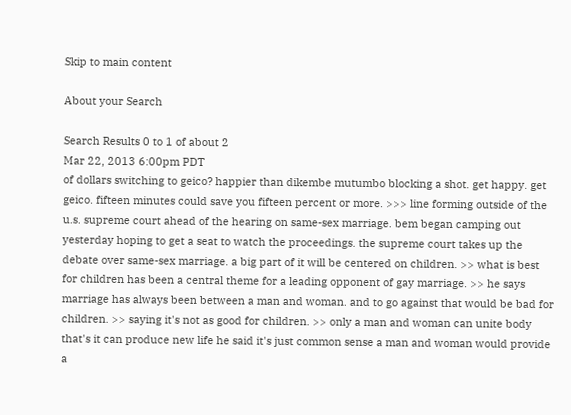Skip to main content

About your Search

Search Results 0 to 1 of about 2
Mar 22, 2013 6:00pm PDT
of dollars switching to geico? happier than dikembe mutumbo blocking a shot. get happy. get geico. fifteen minutes could save you fifteen percent or more. >>> line forming outside of the u.s. supreme court ahead of the hearing on same-sex marriage. bem began camping out yesterday hoping to get a seat to watch the proceedings. the supreme court takes up the debate over same-sex marriage. a big part of it will be centered on children. >> what is best for children has been a central theme for a leading opponent of gay marriage. >> he says marriage has always been between a man and woman. and to go against that would be bad for children. >> saying it's not as good for children. >> only a man and woman can unite body that's it can produce new life he said it's just common sense a man and woman would provide a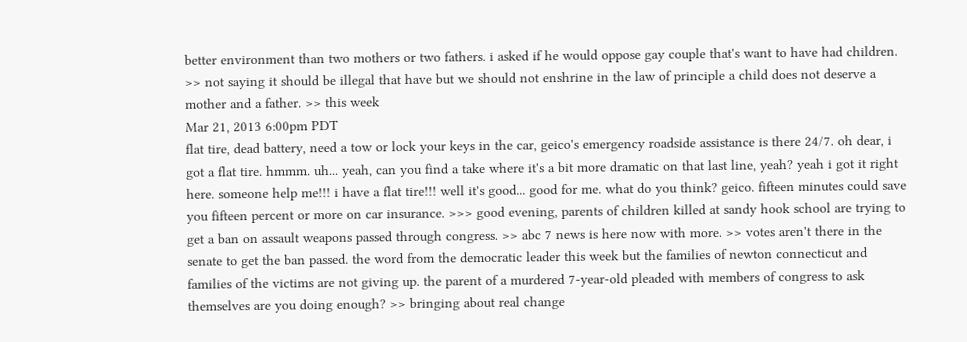better environment than two mothers or two fathers. i asked if he would oppose gay couple that's want to have had children. >> not saying it should be illegal that have but we should not enshrine in the law of principle a child does not deserve a mother and a father. >> this week
Mar 21, 2013 6:00pm PDT
flat tire, dead battery, need a tow or lock your keys in the car, geico's emergency roadside assistance is there 24/7. oh dear, i got a flat tire. hmmm. uh... yeah, can you find a take where it's a bit more dramatic on that last line, yeah? yeah i got it right here. someone help me!!! i have a flat tire!!! well it's good... good for me. what do you think? geico. fifteen minutes could save you fifteen percent or more on car insurance. >>> good evening, parents of children killed at sandy hook school are trying to get a ban on assault weapons passed through congress. >> abc 7 news is here now with more. >> votes aren't there in the senate to get the ban passed. the word from the democratic leader this week but the families of newton connecticut and families of the victims are not giving up. the parent of a murdered 7-year-old pleaded with members of congress to ask themselves are you doing enough? >> bringing about real change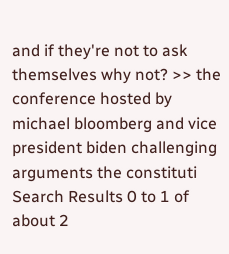and if they're not to ask themselves why not? >> the conference hosted by michael bloomberg and vice president biden challenging arguments the constituti
Search Results 0 to 1 of about 2